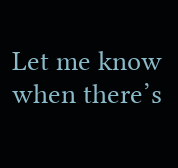Let me know when there’s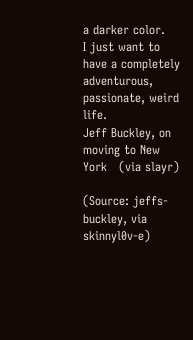a darker color.
I just want to have a completely adventurous, passionate, weird life.
Jeff Buckley, on moving to New York   (via slayr)

(Source: jeffs-buckley, via skinnyl0v-e)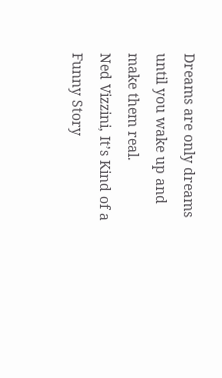Dreams are only dreams until you wake up and make them real.
Ned Vizzini, It’s Kind of a Funny Story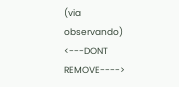(via observando)
<---DONT REMOVE---->